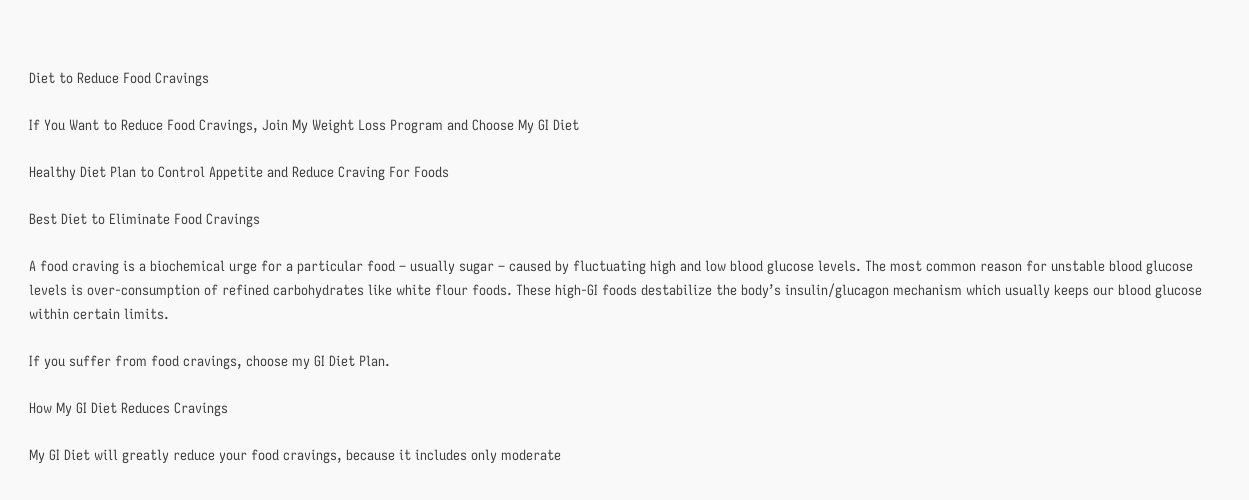Diet to Reduce Food Cravings

If You Want to Reduce Food Cravings, Join My Weight Loss Program and Choose My GI Diet

Healthy Diet Plan to Control Appetite and Reduce Craving For Foods

Best Diet to Eliminate Food Cravings

A food craving is a biochemical urge for a particular food – usually sugar – caused by fluctuating high and low blood glucose levels. The most common reason for unstable blood glucose levels is over-consumption of refined carbohydrates like white flour foods. These high-GI foods destabilize the body’s insulin/glucagon mechanism which usually keeps our blood glucose within certain limits.

If you suffer from food cravings, choose my GI Diet Plan.

How My GI Diet Reduces Cravings

My GI Diet will greatly reduce your food cravings, because it includes only moderate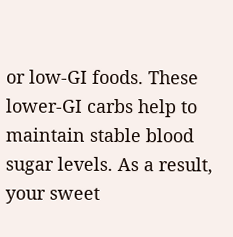or low-GI foods. These lower-GI carbs help to maintain stable blood sugar levels. As a result, your sweet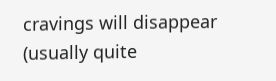cravings will disappear (usually quite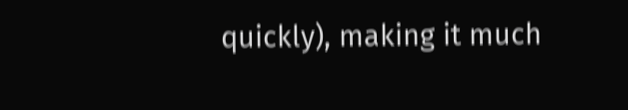quickly), making it much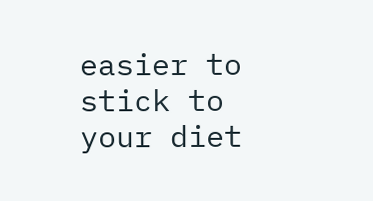easier to stick to your diet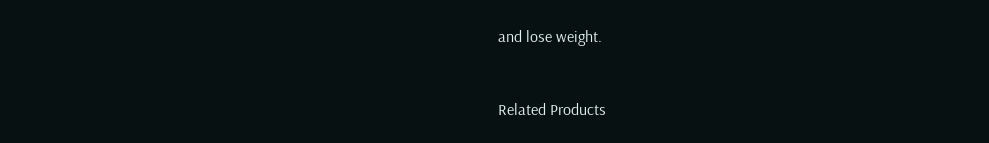and lose weight.


Related Products